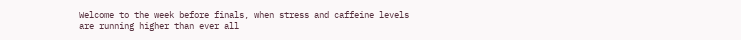Welcome to the week before finals, when stress and caffeine levels are running higher than ever all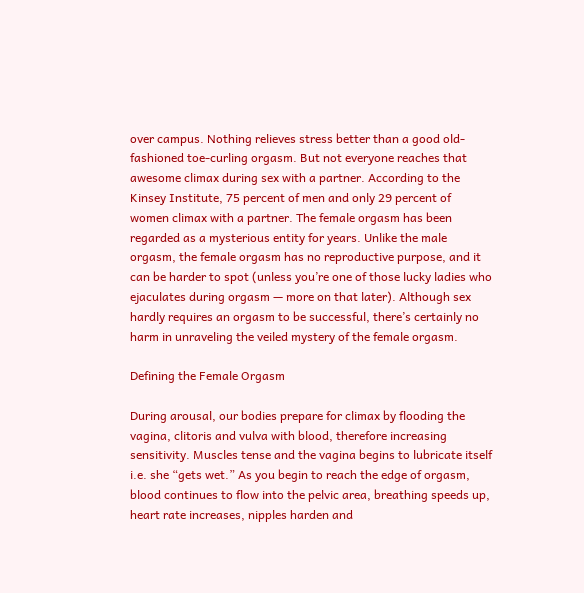over campus. Nothing relieves stress better than a good old-fashioned toe-curling orgasm. But not everyone reaches that awesome climax during sex with a partner. According to the Kinsey Institute, 75 percent of men and only 29 percent of women climax with a partner. The female orgasm has been regarded as a mysterious entity for years. Unlike the male orgasm, the female orgasm has no reproductive purpose, and it can be harder to spot (unless you’re one of those lucky ladies who ejaculates during orgasm — more on that later). Although sex hardly requires an orgasm to be successful, there’s certainly no harm in unraveling the veiled mystery of the female orgasm.

Defining the Female Orgasm

During arousal, our bodies prepare for climax by flooding the vagina, clitoris and vulva with blood, therefore increasing sensitivity. Muscles tense and the vagina begins to lubricate itself i.e. she “gets wet.” As you begin to reach the edge of orgasm, blood continues to flow into the pelvic area, breathing speeds up, heart rate increases, nipples harden and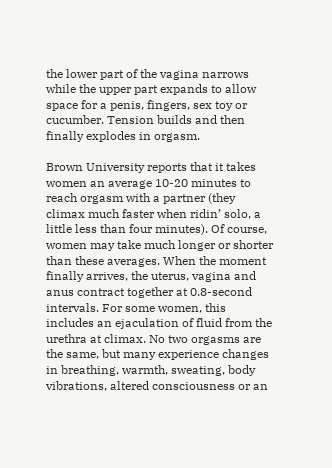the lower part of the vagina narrows while the upper part expands to allow space for a penis, fingers, sex toy or cucumber. Tension builds and then finally explodes in orgasm.

Brown University reports that it takes women an average 10-20 minutes to reach orgasm with a partner (they climax much faster when ridin’ solo, a little less than four minutes). Of course, women may take much longer or shorter than these averages. When the moment finally arrives, the uterus, vagina and anus contract together at 0.8-second intervals. For some women, this includes an ejaculation of fluid from the urethra at climax. No two orgasms are the same, but many experience changes in breathing, warmth, sweating, body vibrations, altered consciousness or an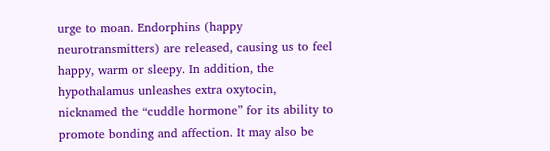urge to moan. Endorphins (happy neurotransmitters) are released, causing us to feel happy, warm or sleepy. In addition, the hypothalamus unleashes extra oxytocin, nicknamed the “cuddle hormone” for its ability to promote bonding and affection. It may also be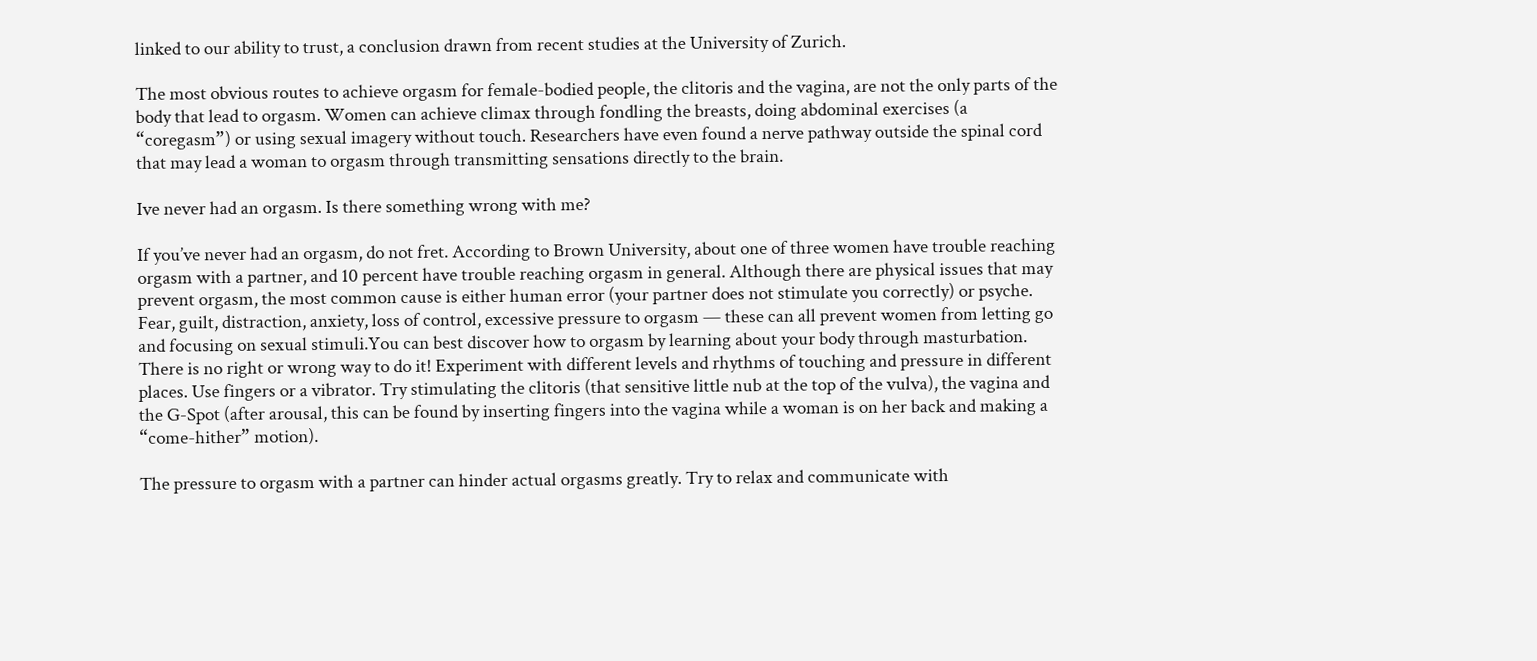linked to our ability to trust, a conclusion drawn from recent studies at the University of Zurich.

The most obvious routes to achieve orgasm for female-bodied people, the clitoris and the vagina, are not the only parts of the body that lead to orgasm. Women can achieve climax through fondling the breasts, doing abdominal exercises (a “coregasm”) or using sexual imagery without touch. Researchers have even found a nerve pathway outside the spinal cord that may lead a woman to orgasm through transmitting sensations directly to the brain.

Ive never had an orgasm. Is there something wrong with me?

If you’ve never had an orgasm, do not fret. According to Brown University, about one of three women have trouble reaching orgasm with a partner, and 10 percent have trouble reaching orgasm in general. Although there are physical issues that may prevent orgasm, the most common cause is either human error (your partner does not stimulate you correctly) or psyche. Fear, guilt, distraction, anxiety, loss of control, excessive pressure to orgasm — these can all prevent women from letting go and focusing on sexual stimuli.You can best discover how to orgasm by learning about your body through masturbation. There is no right or wrong way to do it! Experiment with different levels and rhythms of touching and pressure in different places. Use fingers or a vibrator. Try stimulating the clitoris (that sensitive little nub at the top of the vulva), the vagina and the G-Spot (after arousal, this can be found by inserting fingers into the vagina while a woman is on her back and making a “come-hither” motion).

The pressure to orgasm with a partner can hinder actual orgasms greatly. Try to relax and communicate with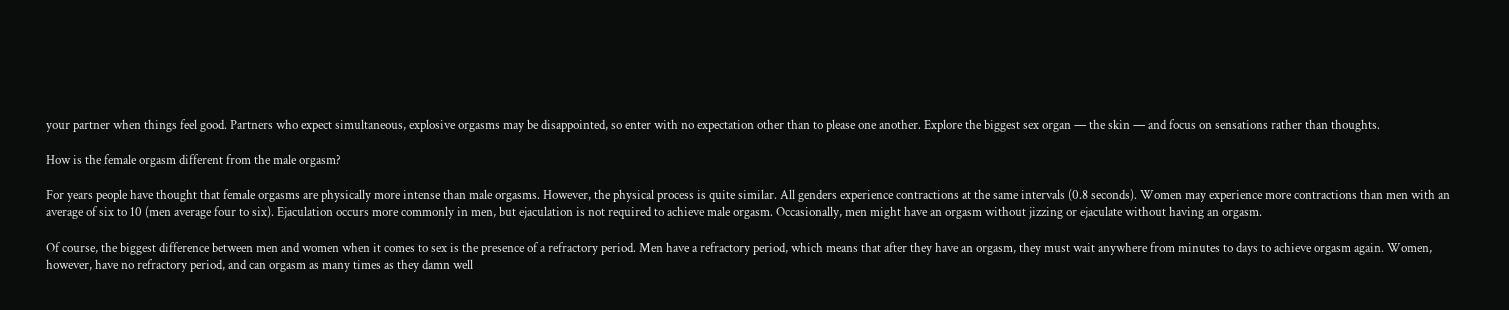your partner when things feel good. Partners who expect simultaneous, explosive orgasms may be disappointed, so enter with no expectation other than to please one another. Explore the biggest sex organ — the skin — and focus on sensations rather than thoughts.

How is the female orgasm different from the male orgasm?

For years people have thought that female orgasms are physically more intense than male orgasms. However, the physical process is quite similar. All genders experience contractions at the same intervals (0.8 seconds). Women may experience more contractions than men with an average of six to 10 (men average four to six). Ejaculation occurs more commonly in men, but ejaculation is not required to achieve male orgasm. Occasionally, men might have an orgasm without jizzing or ejaculate without having an orgasm.

Of course, the biggest difference between men and women when it comes to sex is the presence of a refractory period. Men have a refractory period, which means that after they have an orgasm, they must wait anywhere from minutes to days to achieve orgasm again. Women, however, have no refractory period, and can orgasm as many times as they damn well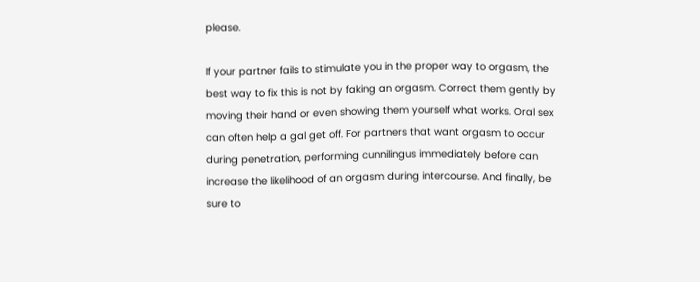please.

If your partner fails to stimulate you in the proper way to orgasm, the best way to fix this is not by faking an orgasm. Correct them gently by moving their hand or even showing them yourself what works. Oral sex can often help a gal get off. For partners that want orgasm to occur during penetration, performing cunnilingus immediately before can increase the likelihood of an orgasm during intercourse. And finally, be sure to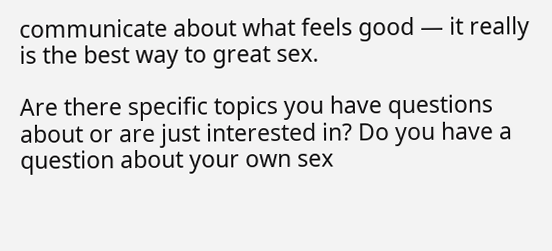communicate about what feels good — it really is the best way to great sex.

Are there specific topics you have questions about or are just interested in? Do you have a question about your own sex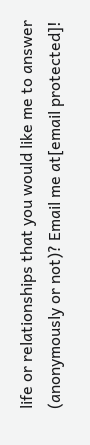life or relationships that you would like me to answer (anonymously or not)? Email me at[email protected]!